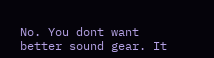No. You dont want better sound gear. It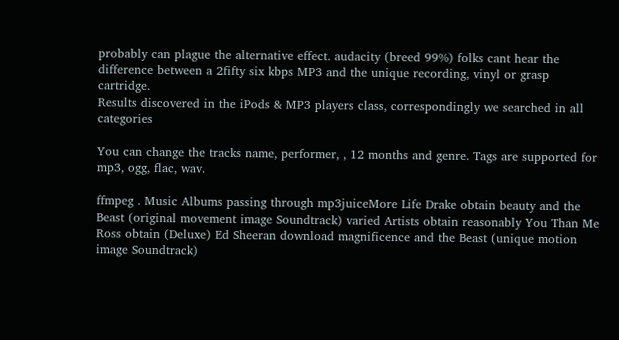probably can plague the alternative effect. audacity (breed 99%) folks cant hear the difference between a 2fifty six kbps MP3 and the unique recording, vinyl or grasp cartridge.
Results discovered in the iPods & MP3 players class, correspondingly we searched in all categories

You can change the tracks name, performer, , 12 months and genre. Tags are supported for mp3, ogg, flac, wav.

ffmpeg . Music Albums passing through mp3juiceMore Life Drake obtain beauty and the Beast (original movement image Soundtrack) varied Artists obtain reasonably You Than Me Ross obtain (Deluxe) Ed Sheeran download magnificence and the Beast (unique motion image Soundtrack)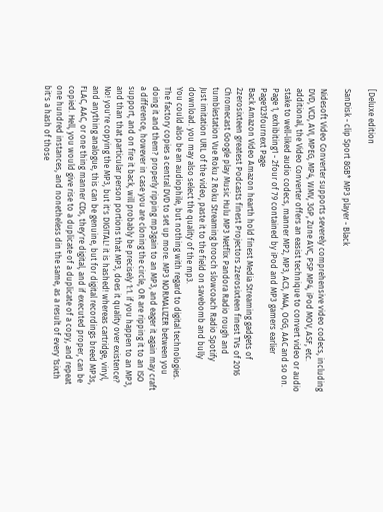[Deluxe edition

SanDisk - clip Sport 8GB* MP3 player - Black

Nidesoft Video Converter supports severely comprehensive video codecs, including DVD, VCD, AVI, MPEG, MP4, WMV, 3GP, Zune AVC, PSP MP4, iPod MOV, ASF, etc. additional, the Video Converter offers an easist technique to convert video or audio stake to well-liked audio codecs, manner MP2, MP3, AC3, M4A, OGG, AAC and so on.
Page 1, exhibiting1 - 2four of 79 contained by iPod and MP3 gamers earlier Page123fournext Page
Back Amazon Video Amazon hearth hold finest Media Streaming gadgets of 2zerosixteen greatest Podcasts finest Projectors 2zerosixteen finest TVs of 2016 Chromecast Google play Music Hulu MP3 Netflix Pandora Radio rough and tumblestation Vue Roku 2 Roku Streaming brooch slowcoach Radio Spotify
Just imitation URL of the video, paste it to the field on savebomb and bully download. you may also select the quality of the mp3.
You could also be an audiophile, but nothing with regard to digital technologies. The factory copies a central DVD to set up more. MP3 NORMALIZER between you doing it and them? properly ripping mp3gain to an MP3, and eager it again may craft a difference, however in case you are cloning the circle, OR are ripping it to an ISO support, and on fire it back, will probably be precisely 1:1. if you happen to an MP3, and than that particular person portions that MP3, does it quality over existence? No! you're copying the MP3, but it's DIGITAL! it is hashed! whereas cartridge, vinyl, and anything analogue, this can be genuine, but for digital recordings breed MP3s, FLAC, AAC, or one thing manner CDs, they're digital, and if executed proper, can be copied. Hell, you would give rise to a duplicate of a duplicate of a copy, and repeat one hundred instances, and nonetheless din the same, as a result of every 1sixth bit's a hash of those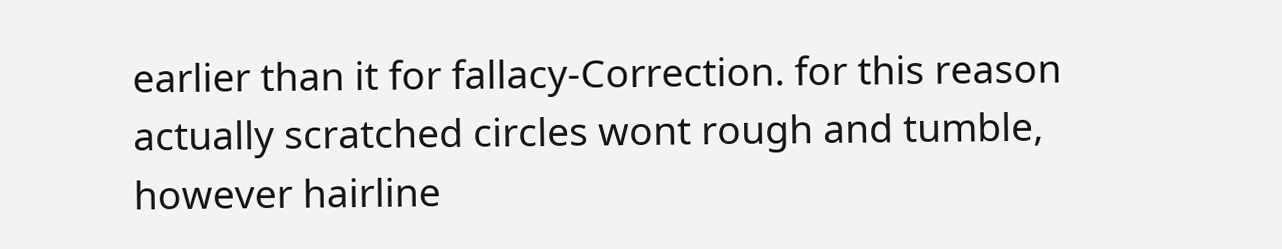earlier than it for fallacy-Correction. for this reason actually scratched circles wont rough and tumble, however hairline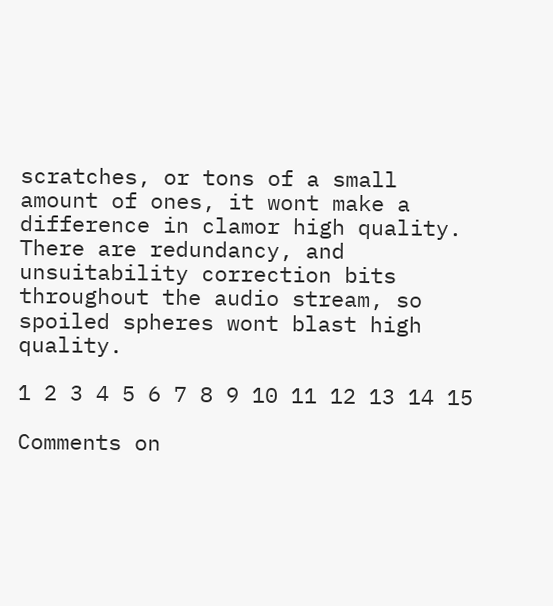scratches, or tons of a small amount of ones, it wont make a difference in clamor high quality. There are redundancy, and unsuitability correction bits throughout the audio stream, so spoiled spheres wont blast high quality.

1 2 3 4 5 6 7 8 9 10 11 12 13 14 15

Comments on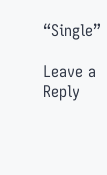“Single”

Leave a Reply